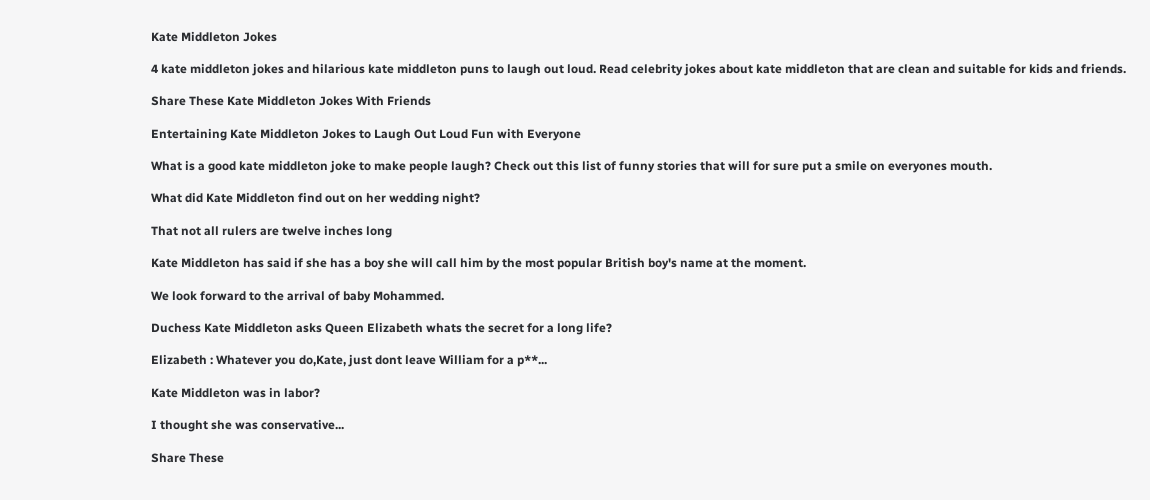Kate Middleton Jokes

4 kate middleton jokes and hilarious kate middleton puns to laugh out loud. Read celebrity jokes about kate middleton that are clean and suitable for kids and friends.

Share These Kate Middleton Jokes With Friends

Entertaining Kate Middleton Jokes to Laugh Out Loud Fun with Everyone

What is a good kate middleton joke to make people laugh? Check out this list of funny stories that will for sure put a smile on everyones mouth.

What did Kate Middleton find out on her wedding night?

That not all rulers are twelve inches long

Kate Middleton has said if she has a boy she will call him by the most popular British boy's name at the moment.

We look forward to the arrival of baby Mohammed.

Duchess Kate Middleton asks Queen Elizabeth whats the secret for a long life?

Elizabeth : Whatever you do,Kate, just dont leave William for a p**...

Kate Middleton was in labor?

I thought she was conservative...

Share These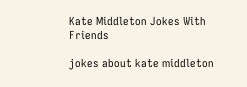Kate Middleton Jokes With Friends

jokes about kate middleton